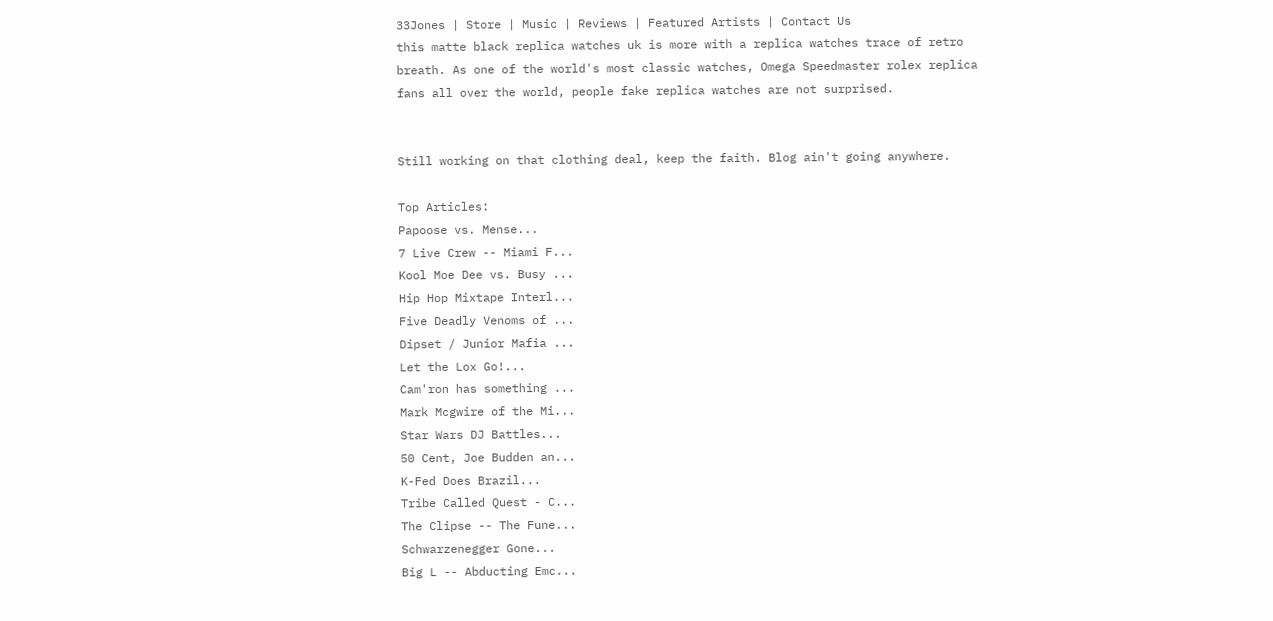33Jones | Store | Music | Reviews | Featured Artists | Contact Us
this matte black replica watches uk is more with a replica watches trace of retro breath. As one of the world's most classic watches, Omega Speedmaster rolex replica fans all over the world, people fake replica watches are not surprised.


Still working on that clothing deal, keep the faith. Blog ain't going anywhere.

Top Articles:
Papoose vs. Mense...
7 Live Crew -- Miami F...
Kool Moe Dee vs. Busy ...
Hip Hop Mixtape Interl...
Five Deadly Venoms of ...
Dipset / Junior Mafia ...
Let the Lox Go!...
Cam'ron has something ...
Mark Mcgwire of the Mi...
Star Wars DJ Battles...
50 Cent, Joe Budden an...
K-Fed Does Brazil...
Tribe Called Quest - C...
The Clipse -- The Fune...
Schwarzenegger Gone...
Big L -- Abducting Emc...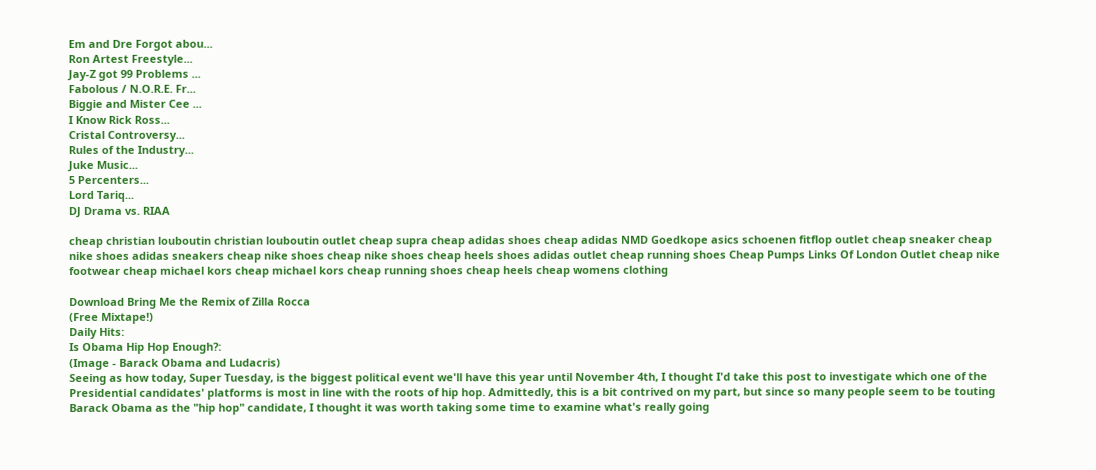Em and Dre Forgot abou...
Ron Artest Freestyle...
Jay-Z got 99 Problems ...
Fabolous / N.O.R.E. Fr...
Biggie and Mister Cee ...
I Know Rick Ross...
Cristal Controversy...
Rules of the Industry...
Juke Music...
5 Percenters...
Lord Tariq...
DJ Drama vs. RIAA

cheap christian louboutin christian louboutin outlet cheap supra cheap adidas shoes cheap adidas NMD Goedkope asics schoenen fitflop outlet cheap sneaker cheap nike shoes adidas sneakers cheap nike shoes cheap nike shoes cheap heels shoes adidas outlet cheap running shoes Cheap Pumps Links Of London Outlet cheap nike footwear cheap michael kors cheap michael kors cheap running shoes cheap heels cheap womens clothing

Download Bring Me the Remix of Zilla Rocca
(Free Mixtape!)
Daily Hits:
Is Obama Hip Hop Enough?:
(Image - Barack Obama and Ludacris)
Seeing as how today, Super Tuesday, is the biggest political event we'll have this year until November 4th, I thought I'd take this post to investigate which one of the Presidential candidates' platforms is most in line with the roots of hip hop. Admittedly, this is a bit contrived on my part, but since so many people seem to be touting Barack Obama as the "hip hop" candidate, I thought it was worth taking some time to examine what's really going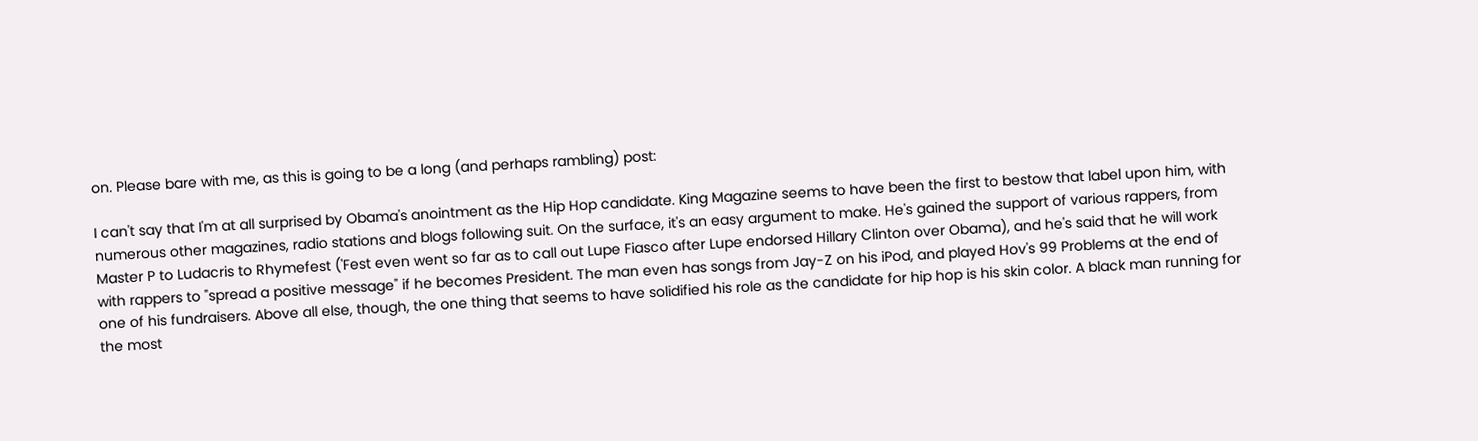on. Please bare with me, as this is going to be a long (and perhaps rambling) post:

I can't say that I'm at all surprised by Obama's anointment as the Hip Hop candidate. King Magazine seems to have been the first to bestow that label upon him, with numerous other magazines, radio stations and blogs following suit. On the surface, it's an easy argument to make. He's gained the support of various rappers, from Master P to Ludacris to Rhymefest ('Fest even went so far as to call out Lupe Fiasco after Lupe endorsed Hillary Clinton over Obama), and he's said that he will work with rappers to "spread a positive message" if he becomes President. The man even has songs from Jay-Z on his iPod, and played Hov's 99 Problems at the end of one of his fundraisers. Above all else, though, the one thing that seems to have solidified his role as the candidate for hip hop is his skin color. A black man running for the most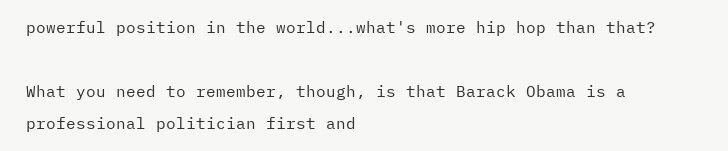powerful position in the world...what's more hip hop than that?

What you need to remember, though, is that Barack Obama is a professional politician first and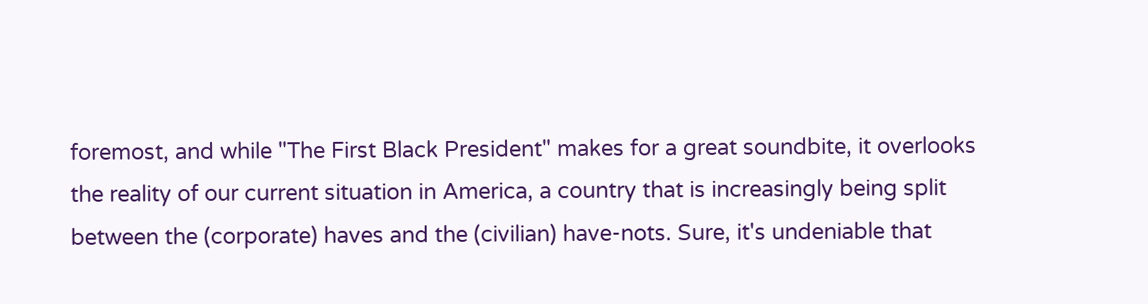foremost, and while "The First Black President" makes for a great soundbite, it overlooks the reality of our current situation in America, a country that is increasingly being split between the (corporate) haves and the (civilian) have-nots. Sure, it's undeniable that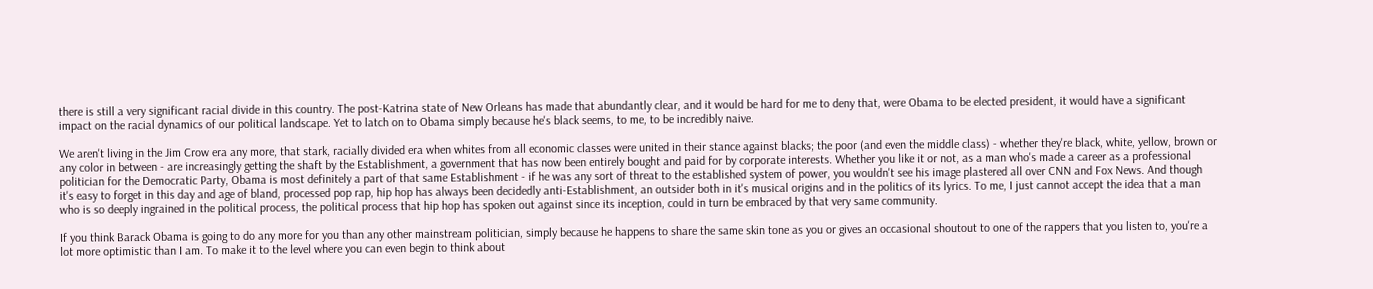there is still a very significant racial divide in this country. The post-Katrina state of New Orleans has made that abundantly clear, and it would be hard for me to deny that, were Obama to be elected president, it would have a significant impact on the racial dynamics of our political landscape. Yet to latch on to Obama simply because he's black seems, to me, to be incredibly naive.

We aren't living in the Jim Crow era any more, that stark, racially divided era when whites from all economic classes were united in their stance against blacks; the poor (and even the middle class) - whether they're black, white, yellow, brown or any color in between - are increasingly getting the shaft by the Establishment, a government that has now been entirely bought and paid for by corporate interests. Whether you like it or not, as a man who's made a career as a professional politician for the Democratic Party, Obama is most definitely a part of that same Establishment - if he was any sort of threat to the established system of power, you wouldn't see his image plastered all over CNN and Fox News. And though it's easy to forget in this day and age of bland, processed pop rap, hip hop has always been decidedly anti-Establishment, an outsider both in it's musical origins and in the politics of its lyrics. To me, I just cannot accept the idea that a man who is so deeply ingrained in the political process, the political process that hip hop has spoken out against since its inception, could in turn be embraced by that very same community.

If you think Barack Obama is going to do any more for you than any other mainstream politician, simply because he happens to share the same skin tone as you or gives an occasional shoutout to one of the rappers that you listen to, you're a lot more optimistic than I am. To make it to the level where you can even begin to think about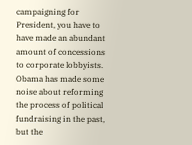campaigning for President, you have to have made an abundant amount of concessions to corporate lobbyists. Obama has made some noise about reforming the process of political fundraising in the past, but the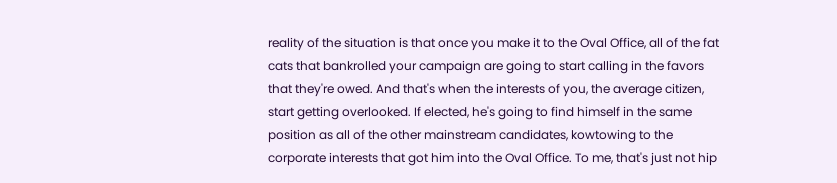reality of the situation is that once you make it to the Oval Office, all of the fat cats that bankrolled your campaign are going to start calling in the favors that they're owed. And that's when the interests of you, the average citizen, start getting overlooked. If elected, he's going to find himself in the same position as all of the other mainstream candidates, kowtowing to the corporate interests that got him into the Oval Office. To me, that's just not hip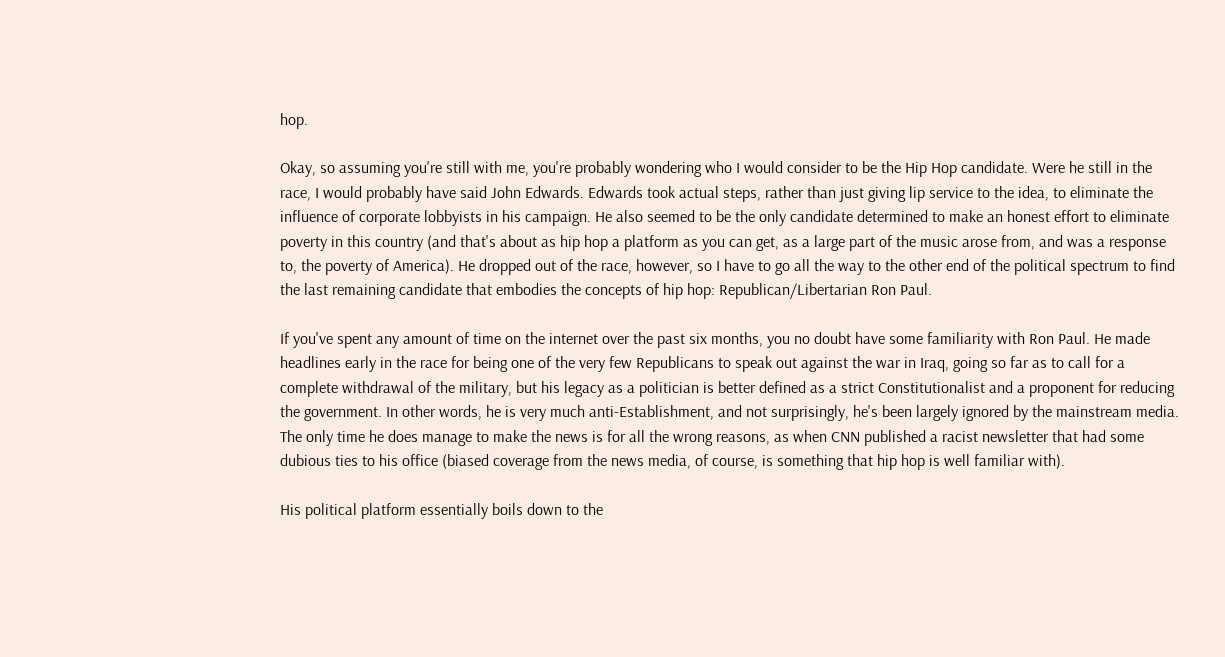hop.

Okay, so assuming you're still with me, you're probably wondering who I would consider to be the Hip Hop candidate. Were he still in the race, I would probably have said John Edwards. Edwards took actual steps, rather than just giving lip service to the idea, to eliminate the influence of corporate lobbyists in his campaign. He also seemed to be the only candidate determined to make an honest effort to eliminate poverty in this country (and that's about as hip hop a platform as you can get, as a large part of the music arose from, and was a response to, the poverty of America). He dropped out of the race, however, so I have to go all the way to the other end of the political spectrum to find the last remaining candidate that embodies the concepts of hip hop: Republican/Libertarian Ron Paul.

If you've spent any amount of time on the internet over the past six months, you no doubt have some familiarity with Ron Paul. He made headlines early in the race for being one of the very few Republicans to speak out against the war in Iraq, going so far as to call for a complete withdrawal of the military, but his legacy as a politician is better defined as a strict Constitutionalist and a proponent for reducing the government. In other words, he is very much anti-Establishment, and not surprisingly, he's been largely ignored by the mainstream media. The only time he does manage to make the news is for all the wrong reasons, as when CNN published a racist newsletter that had some dubious ties to his office (biased coverage from the news media, of course, is something that hip hop is well familiar with).

His political platform essentially boils down to the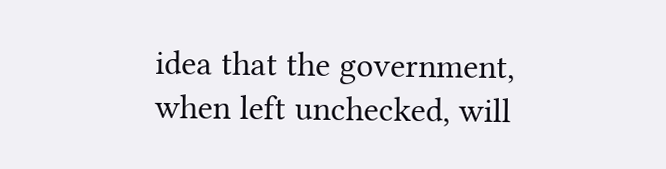idea that the government, when left unchecked, will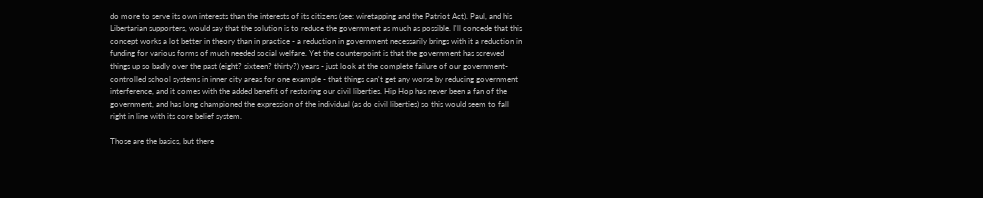do more to serve its own interests than the interests of its citizens (see: wiretapping and the Patriot Act). Paul, and his Libertarian supporters, would say that the solution is to reduce the government as much as possible. I'll concede that this concept works a lot better in theory than in practice - a reduction in government necessarily brings with it a reduction in funding for various forms of much needed social welfare. Yet the counterpoint is that the government has screwed things up so badly over the past (eight? sixteen? thirty?) years - just look at the complete failure of our government-controlled school systems in inner city areas for one example - that things can't get any worse by reducing government interference, and it comes with the added benefit of restoring our civil liberties. Hip Hop has never been a fan of the government, and has long championed the expression of the individual (as do civil liberties) so this would seem to fall right in line with its core belief system.

Those are the basics, but there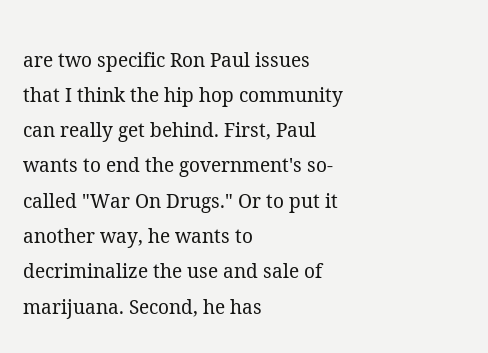are two specific Ron Paul issues that I think the hip hop community can really get behind. First, Paul wants to end the government's so-called "War On Drugs." Or to put it another way, he wants to decriminalize the use and sale of marijuana. Second, he has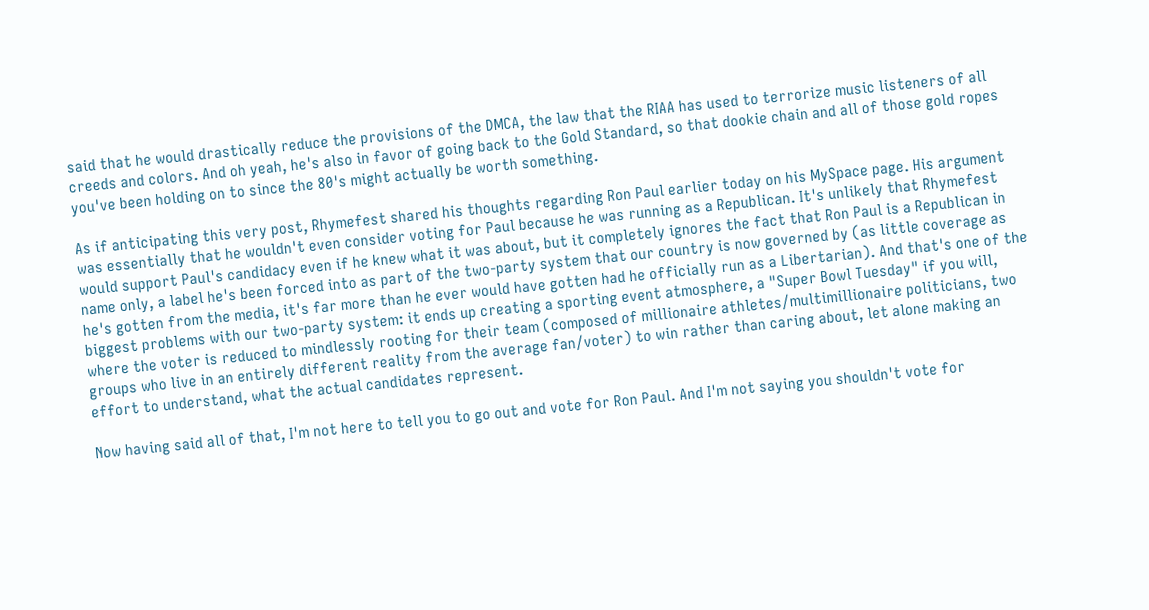said that he would drastically reduce the provisions of the DMCA, the law that the RIAA has used to terrorize music listeners of all creeds and colors. And oh yeah, he's also in favor of going back to the Gold Standard, so that dookie chain and all of those gold ropes you've been holding on to since the 80's might actually be worth something.

As if anticipating this very post, Rhymefest shared his thoughts regarding Ron Paul earlier today on his MySpace page. His argument was essentially that he wouldn't even consider voting for Paul because he was running as a Republican. It's unlikely that Rhymefest would support Paul's candidacy even if he knew what it was about, but it completely ignores the fact that Ron Paul is a Republican in name only, a label he's been forced into as part of the two-party system that our country is now governed by (as little coverage as he's gotten from the media, it's far more than he ever would have gotten had he officially run as a Libertarian). And that's one of the biggest problems with our two-party system: it ends up creating a sporting event atmosphere, a "Super Bowl Tuesday" if you will, where the voter is reduced to mindlessly rooting for their team (composed of millionaire athletes/multimillionaire politicians, two groups who live in an entirely different reality from the average fan/voter) to win rather than caring about, let alone making an effort to understand, what the actual candidates represent.

Now having said all of that, I'm not here to tell you to go out and vote for Ron Paul. And I'm not saying you shouldn't vote for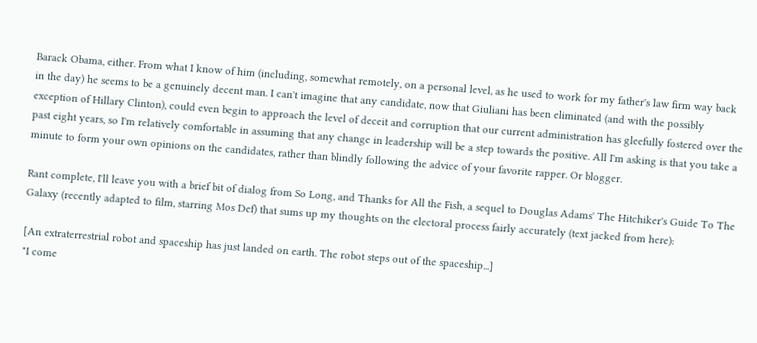Barack Obama, either. From what I know of him (including, somewhat remotely, on a personal level, as he used to work for my father's law firm way back in the day) he seems to be a genuinely decent man. I can't imagine that any candidate, now that Giuliani has been eliminated (and with the possibly exception of Hillary Clinton), could even begin to approach the level of deceit and corruption that our current administration has gleefully fostered over the past eight years, so I'm relatively comfortable in assuming that any change in leadership will be a step towards the positive. All I'm asking is that you take a minute to form your own opinions on the candidates, rather than blindly following the advice of your favorite rapper. Or blogger.

Rant complete, I'll leave you with a brief bit of dialog from So Long, and Thanks for All the Fish, a sequel to Douglas Adams' The Hitchiker's Guide To The Galaxy (recently adapted to film, starring Mos Def) that sums up my thoughts on the electoral process fairly accurately (text jacked from here):

[An extraterrestrial robot and spaceship has just landed on earth. The robot steps out of the spaceship...]
"I come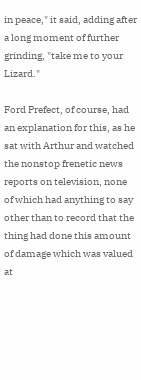in peace," it said, adding after a long moment of further grinding, "take me to your Lizard."

Ford Prefect, of course, had an explanation for this, as he sat with Arthur and watched the nonstop frenetic news reports on television, none of which had anything to say other than to record that the thing had done this amount of damage which was valued at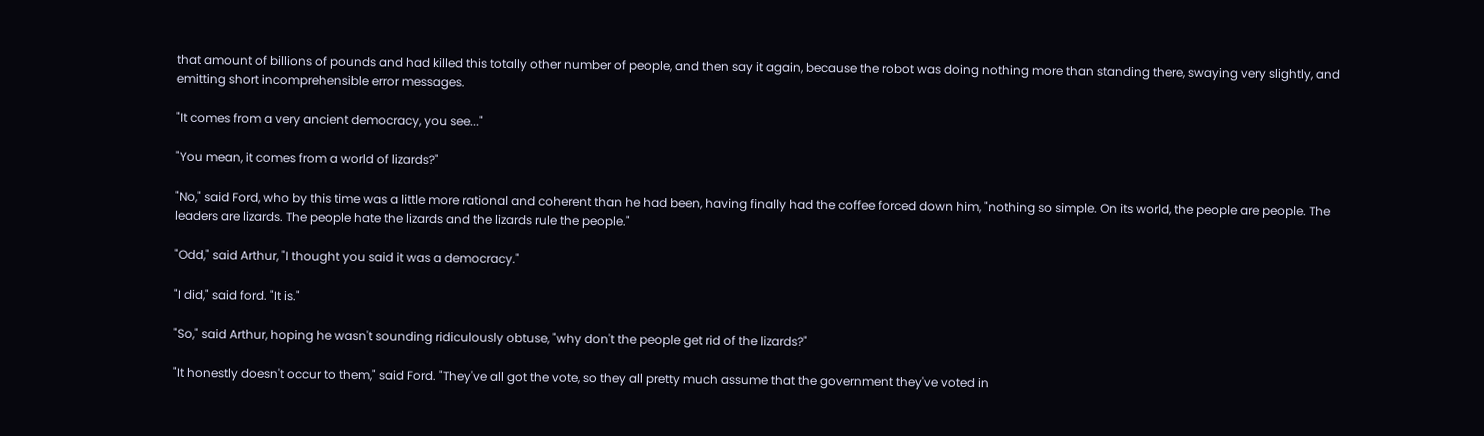that amount of billions of pounds and had killed this totally other number of people, and then say it again, because the robot was doing nothing more than standing there, swaying very slightly, and emitting short incomprehensible error messages.

"It comes from a very ancient democracy, you see..."

"You mean, it comes from a world of lizards?"

"No," said Ford, who by this time was a little more rational and coherent than he had been, having finally had the coffee forced down him, "nothing so simple. On its world, the people are people. The leaders are lizards. The people hate the lizards and the lizards rule the people."

"Odd," said Arthur, "I thought you said it was a democracy."

"I did," said ford. "It is."

"So," said Arthur, hoping he wasn't sounding ridiculously obtuse, "why don't the people get rid of the lizards?"

"It honestly doesn't occur to them," said Ford. "They've all got the vote, so they all pretty much assume that the government they've voted in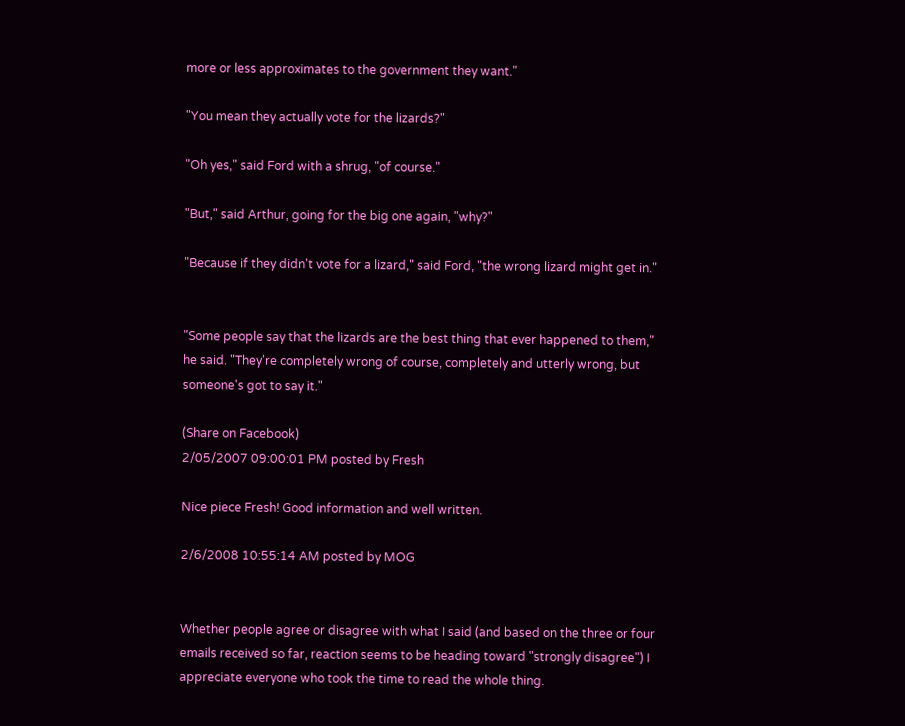more or less approximates to the government they want."

"You mean they actually vote for the lizards?"

"Oh yes," said Ford with a shrug, "of course."

"But," said Arthur, going for the big one again, "why?"

"Because if they didn't vote for a lizard," said Ford, "the wrong lizard might get in."


"Some people say that the lizards are the best thing that ever happened to them," he said. "They're completely wrong of course, completely and utterly wrong, but someone's got to say it."

(Share on Facebook)
2/05/2007 09:00:01 PM posted by Fresh

Nice piece Fresh! Good information and well written.

2/6/2008 10:55:14 AM posted by MOG


Whether people agree or disagree with what I said (and based on the three or four emails received so far, reaction seems to be heading toward "strongly disagree") I appreciate everyone who took the time to read the whole thing.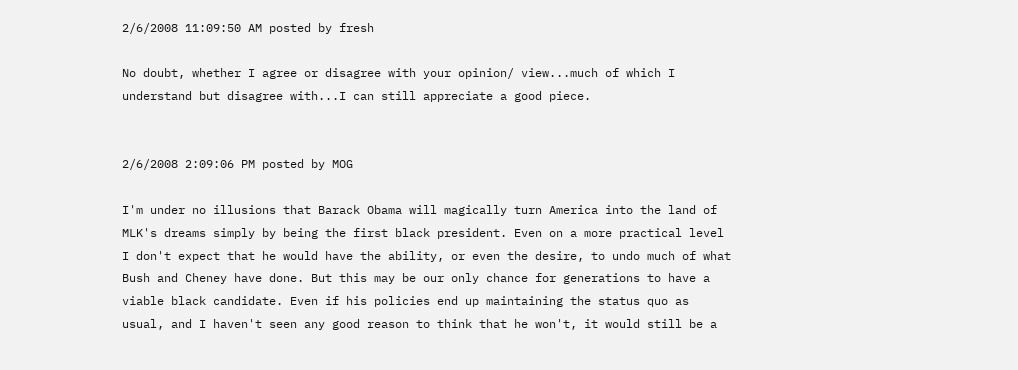2/6/2008 11:09:50 AM posted by fresh

No doubt, whether I agree or disagree with your opinion/ view...much of which I understand but disagree with...I can still appreciate a good piece.


2/6/2008 2:09:06 PM posted by MOG

I'm under no illusions that Barack Obama will magically turn America into the land of MLK's dreams simply by being the first black president. Even on a more practical level I don't expect that he would have the ability, or even the desire, to undo much of what Bush and Cheney have done. But this may be our only chance for generations to have a viable black candidate. Even if his policies end up maintaining the status quo as usual, and I haven't seen any good reason to think that he won't, it would still be a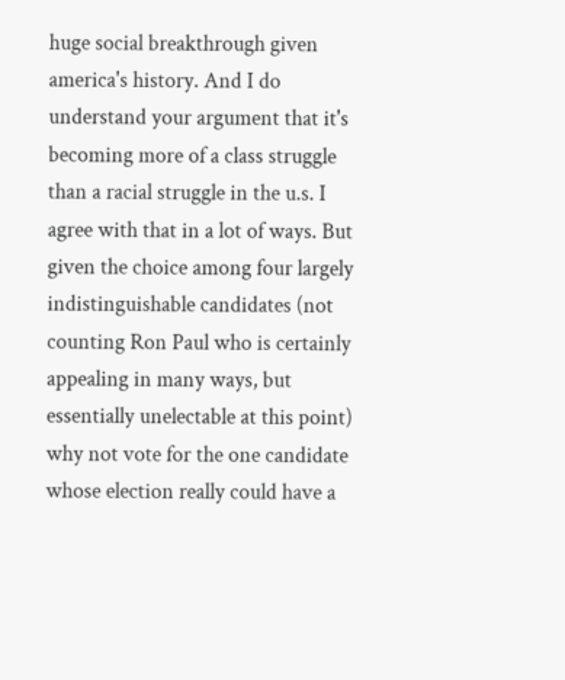huge social breakthrough given america's history. And I do understand your argument that it's becoming more of a class struggle than a racial struggle in the u.s. I agree with that in a lot of ways. But given the choice among four largely indistinguishable candidates (not counting Ron Paul who is certainly appealing in many ways, but essentially unelectable at this point) why not vote for the one candidate whose election really could have a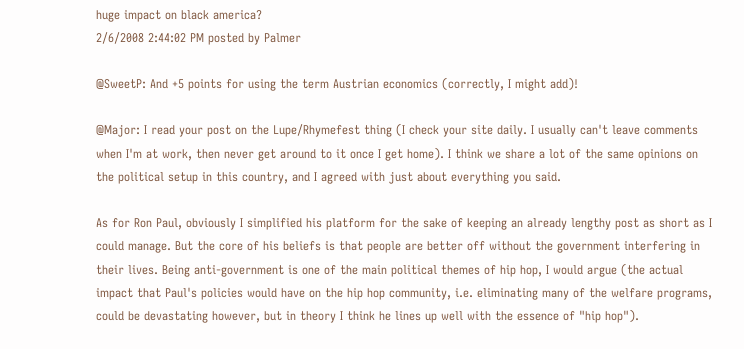huge impact on black america?
2/6/2008 2:44:02 PM posted by Palmer

@SweetP: And +5 points for using the term Austrian economics (correctly, I might add)!

@Major: I read your post on the Lupe/Rhymefest thing (I check your site daily. I usually can't leave comments when I'm at work, then never get around to it once I get home). I think we share a lot of the same opinions on the political setup in this country, and I agreed with just about everything you said.

As for Ron Paul, obviously I simplified his platform for the sake of keeping an already lengthy post as short as I could manage. But the core of his beliefs is that people are better off without the government interfering in their lives. Being anti-government is one of the main political themes of hip hop, I would argue (the actual impact that Paul's policies would have on the hip hop community, i.e. eliminating many of the welfare programs, could be devastating however, but in theory I think he lines up well with the essence of "hip hop").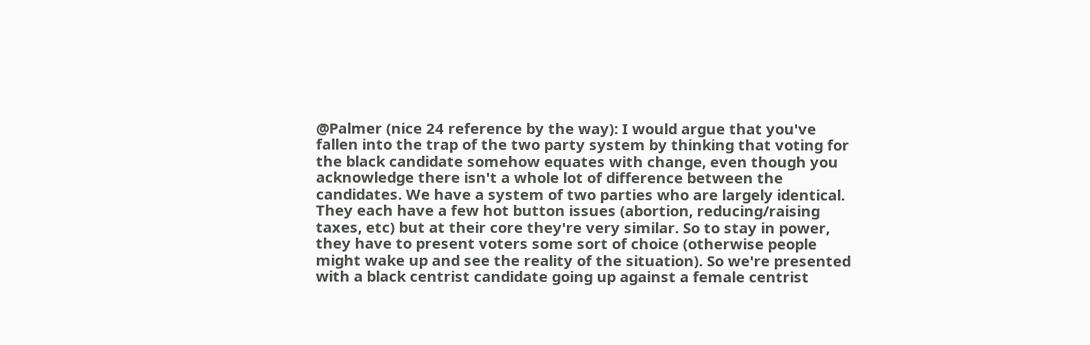@Palmer (nice 24 reference by the way): I would argue that you've fallen into the trap of the two party system by thinking that voting for the black candidate somehow equates with change, even though you acknowledge there isn't a whole lot of difference between the candidates. We have a system of two parties who are largely identical. They each have a few hot button issues (abortion, reducing/raising taxes, etc) but at their core they're very similar. So to stay in power, they have to present voters some sort of choice (otherwise people might wake up and see the reality of the situation). So we're presented with a black centrist candidate going up against a female centrist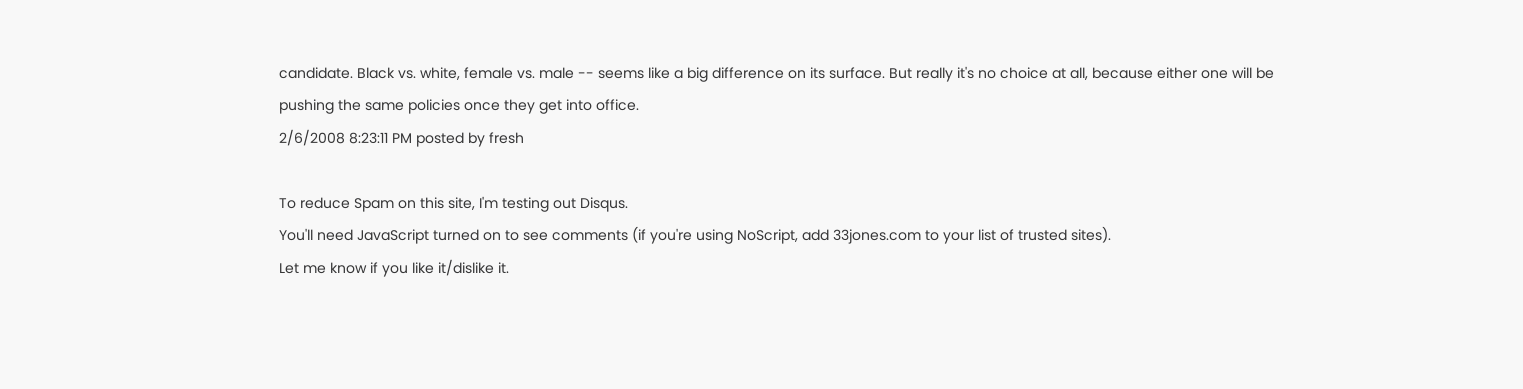candidate. Black vs. white, female vs. male -- seems like a big difference on its surface. But really it's no choice at all, because either one will be pushing the same policies once they get into office.
2/6/2008 8:23:11 PM posted by fresh

To reduce Spam on this site, I'm testing out Disqus.
You'll need JavaScript turned on to see comments (if you're using NoScript, add 33jones.com to your list of trusted sites).
Let me know if you like it/dislike it.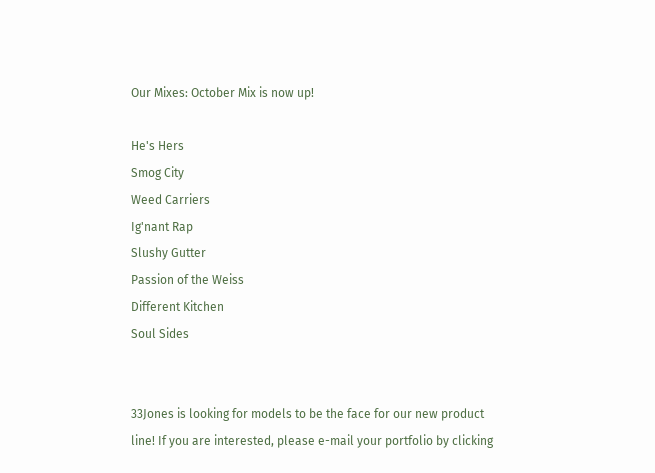Our Mixes: October Mix is now up!

He's Hers
Smog City
Weed Carriers
Ig'nant Rap
Slushy Gutter
Passion of the Weiss
Different Kitchen
Soul Sides


33Jones is looking for models to be the face for our new product line! If you are interested, please e-mail your portfolio by clicking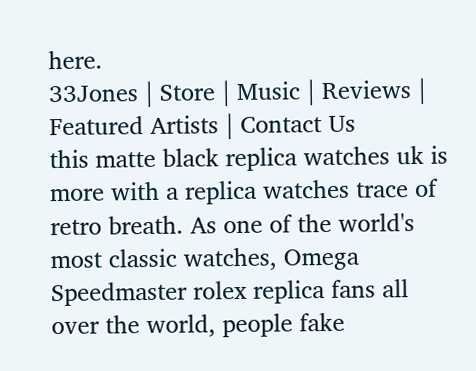here.
33Jones | Store | Music | Reviews | Featured Artists | Contact Us
this matte black replica watches uk is more with a replica watches trace of retro breath. As one of the world's most classic watches, Omega Speedmaster rolex replica fans all over the world, people fake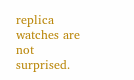replica watches are not surprised.